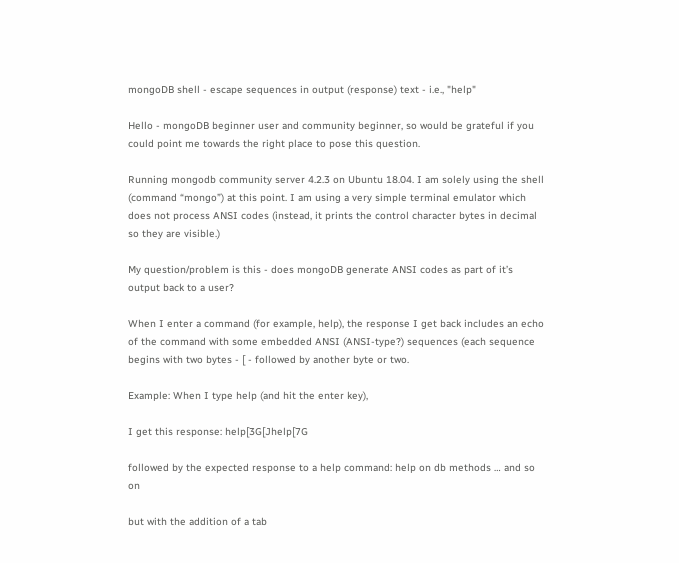mongoDB shell - escape sequences in output (response) text - i.e., "help"

Hello - mongoDB beginner user and community beginner, so would be grateful if you could point me towards the right place to pose this question.

Running mongodb community server 4.2.3 on Ubuntu 18.04. I am solely using the shell (command “mongo”) at this point. I am using a very simple terminal emulator which does not process ANSI codes (instead, it prints the control character bytes in decimal so they are visible.)

My question/problem is this - does mongoDB generate ANSI codes as part of it’s output back to a user?

When I enter a command (for example, help), the response I get back includes an echo of the command with some embedded ANSI (ANSI-type?) sequences (each sequence begins with two bytes - [ - followed by another byte or two.

Example: When I type help (and hit the enter key),

I get this response: help[3G[Jhelp[7G

followed by the expected response to a help command: help on db methods … and so on

but with the addition of a tab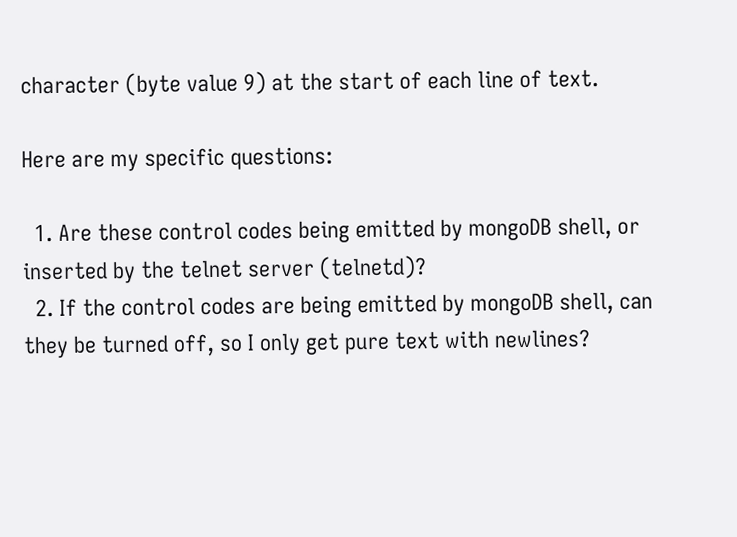character (byte value 9) at the start of each line of text.

Here are my specific questions:

  1. Are these control codes being emitted by mongoDB shell, or inserted by the telnet server (telnetd)?
  2. If the control codes are being emitted by mongoDB shell, can they be turned off, so I only get pure text with newlines?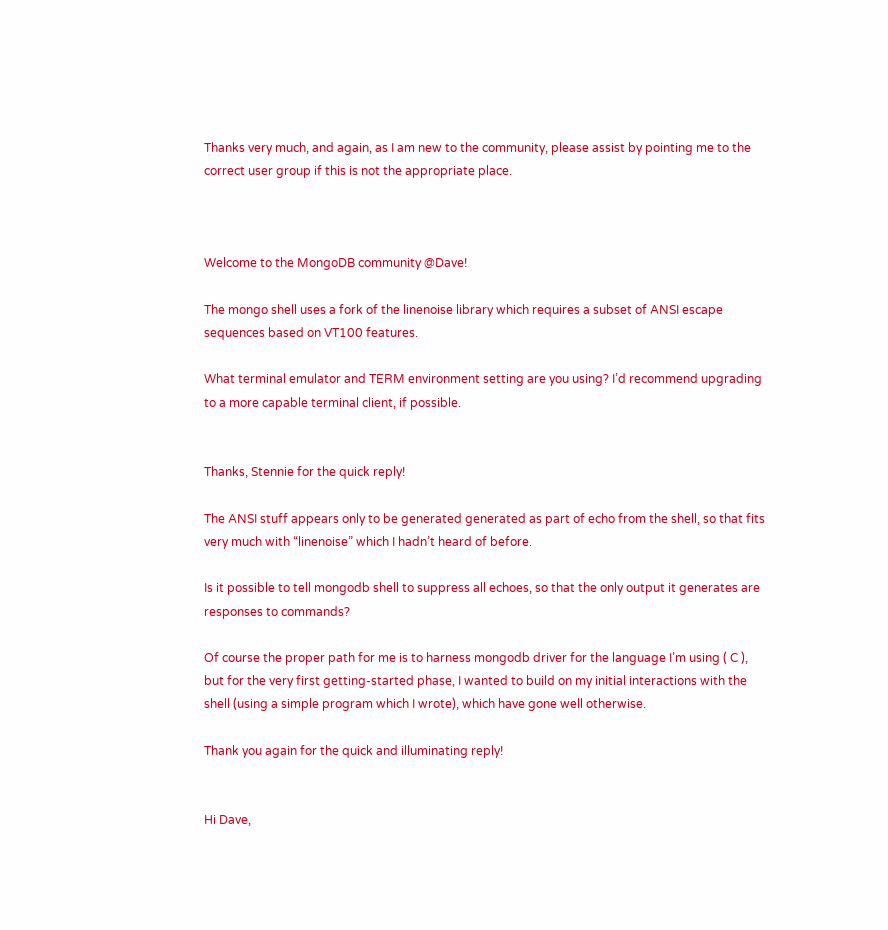Thanks very much, and again, as I am new to the community, please assist by pointing me to the correct user group if this is not the appropriate place.



Welcome to the MongoDB community @Dave!

The mongo shell uses a fork of the linenoise library which requires a subset of ANSI escape sequences based on VT100 features.

What terminal emulator and TERM environment setting are you using? I’d recommend upgrading to a more capable terminal client, if possible.


Thanks, Stennie for the quick reply!

The ANSI stuff appears only to be generated generated as part of echo from the shell, so that fits very much with “linenoise” which I hadn’t heard of before.

Is it possible to tell mongodb shell to suppress all echoes, so that the only output it generates are responses to commands?

Of course the proper path for me is to harness mongodb driver for the language I’m using ( C ), but for the very first getting-started phase, I wanted to build on my initial interactions with the shell (using a simple program which I wrote), which have gone well otherwise.

Thank you again for the quick and illuminating reply!


Hi Dave,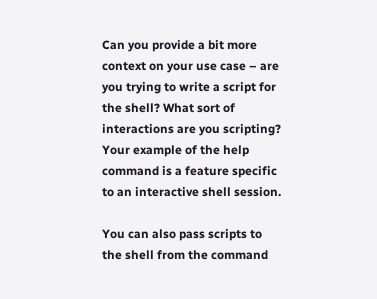Can you provide a bit more context on your use case – are you trying to write a script for the shell? What sort of interactions are you scripting? Your example of the help command is a feature specific to an interactive shell session.

You can also pass scripts to the shell from the command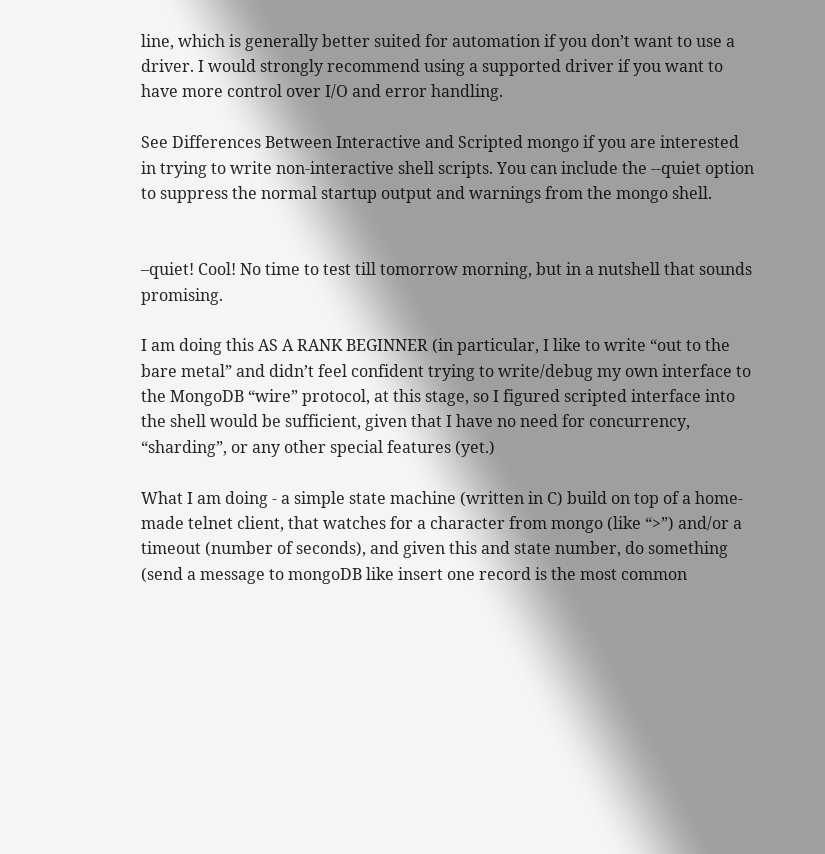line, which is generally better suited for automation if you don’t want to use a driver. I would strongly recommend using a supported driver if you want to have more control over I/O and error handling.

See Differences Between Interactive and Scripted mongo if you are interested in trying to write non-interactive shell scripts. You can include the --quiet option to suppress the normal startup output and warnings from the mongo shell.


–quiet! Cool! No time to test till tomorrow morning, but in a nutshell that sounds promising.

I am doing this AS A RANK BEGINNER (in particular, I like to write “out to the bare metal” and didn’t feel confident trying to write/debug my own interface to the MongoDB “wire” protocol, at this stage, so I figured scripted interface into the shell would be sufficient, given that I have no need for concurrency, “sharding”, or any other special features (yet.)

What I am doing - a simple state machine (written in C) build on top of a home-made telnet client, that watches for a character from mongo (like “>”) and/or a timeout (number of seconds), and given this and state number, do something (send a message to mongoDB like insert one record is the most common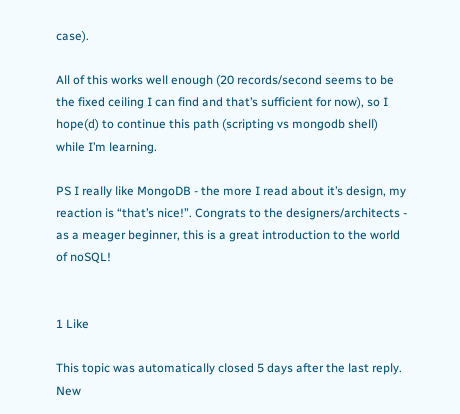case).

All of this works well enough (20 records/second seems to be the fixed ceiling I can find and that’s sufficient for now), so I hope(d) to continue this path (scripting vs mongodb shell) while I’m learning.

PS I really like MongoDB - the more I read about it’s design, my reaction is “that’s nice!”. Congrats to the designers/architects - as a meager beginner, this is a great introduction to the world of noSQL!


1 Like

This topic was automatically closed 5 days after the last reply. New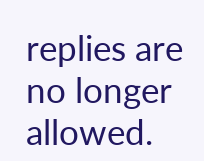replies are no longer allowed.